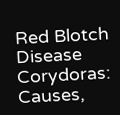Red Blotch Disease Corydoras: Causes,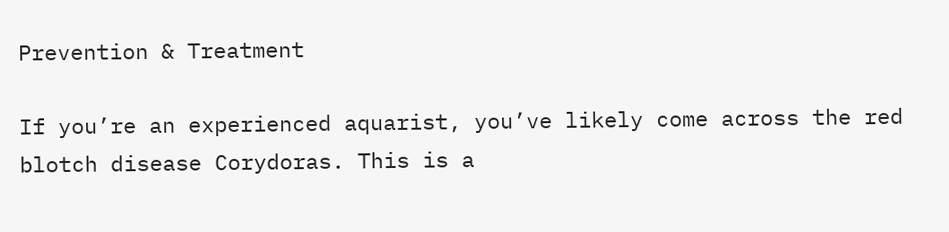Prevention & Treatment

If you’re an experienced aquarist, you’ve likely come across the red blotch disease Corydoras. This is a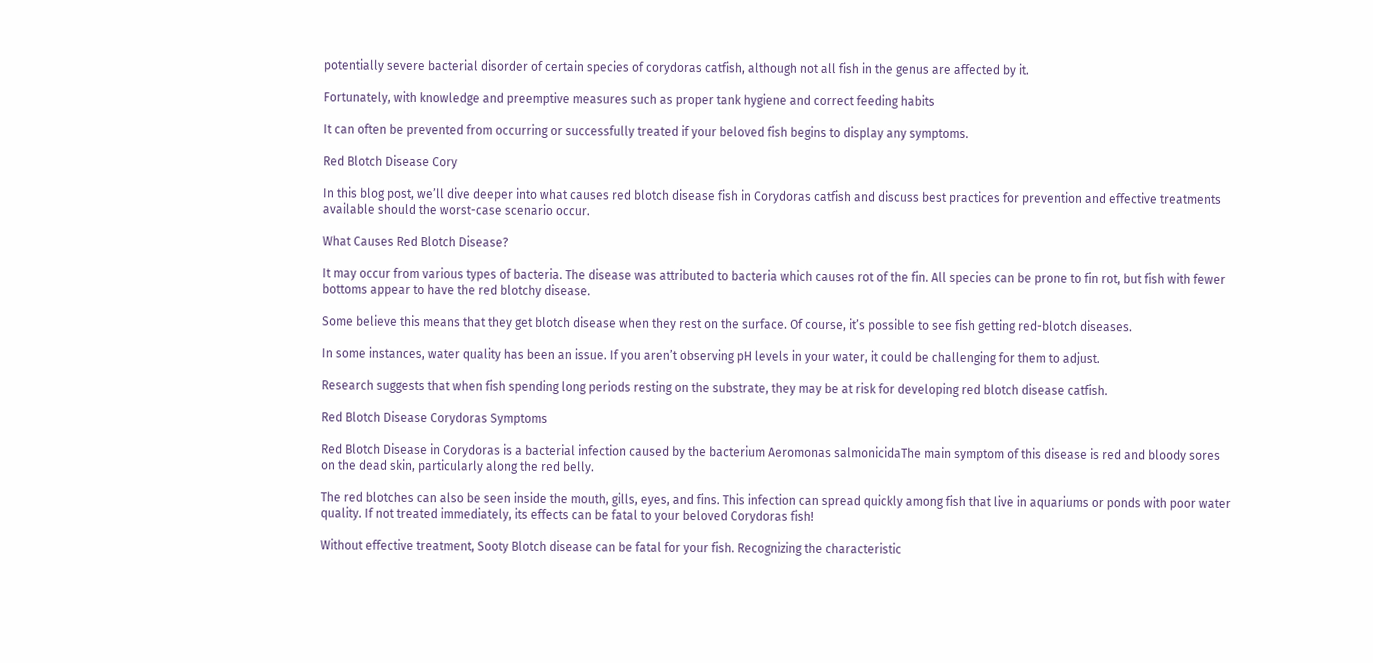potentially severe bacterial disorder of certain species of corydoras catfish, although not all fish in the genus are affected by it.

Fortunately, with knowledge and preemptive measures such as proper tank hygiene and correct feeding habits

It can often be prevented from occurring or successfully treated if your beloved fish begins to display any symptoms.

Red Blotch Disease Cory

In this blog post, we’ll dive deeper into what causes red blotch disease fish in Corydoras catfish and discuss best practices for prevention and effective treatments available should the worst-case scenario occur.

What Causes Red Blotch Disease?

It may occur from various types of bacteria. The disease was attributed to bacteria which causes rot of the fin. All species can be prone to fin rot, but fish with fewer bottoms appear to have the red blotchy disease.

Some believe this means that they get blotch disease when they rest on the surface. Of course, it’s possible to see fish getting red-blotch diseases.

In some instances, water quality has been an issue. If you aren’t observing pH levels in your water, it could be challenging for them to adjust.

Research suggests that when fish spending long periods resting on the substrate, they may be at risk for developing red blotch disease catfish.

Red Blotch Disease Corydoras Symptoms

Red Blotch Disease in Corydoras is a bacterial infection caused by the bacterium Aeromonas salmonicidaThe main symptom of this disease is red and bloody sores on the dead skin, particularly along the red belly.

The red blotches can also be seen inside the mouth, gills, eyes, and fins. This infection can spread quickly among fish that live in aquariums or ponds with poor water quality. If not treated immediately, its effects can be fatal to your beloved Corydoras fish!

Without effective treatment, Sooty Blotch disease can be fatal for your fish. Recognizing the characteristic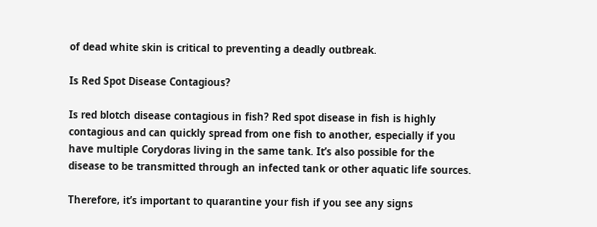of dead white skin is critical to preventing a deadly outbreak.

Is Red Spot Disease Contagious?

Is red blotch disease contagious in fish? Red spot disease in fish is highly contagious and can quickly spread from one fish to another, especially if you have multiple Corydoras living in the same tank. It’s also possible for the disease to be transmitted through an infected tank or other aquatic life sources.

Therefore, it’s important to quarantine your fish if you see any signs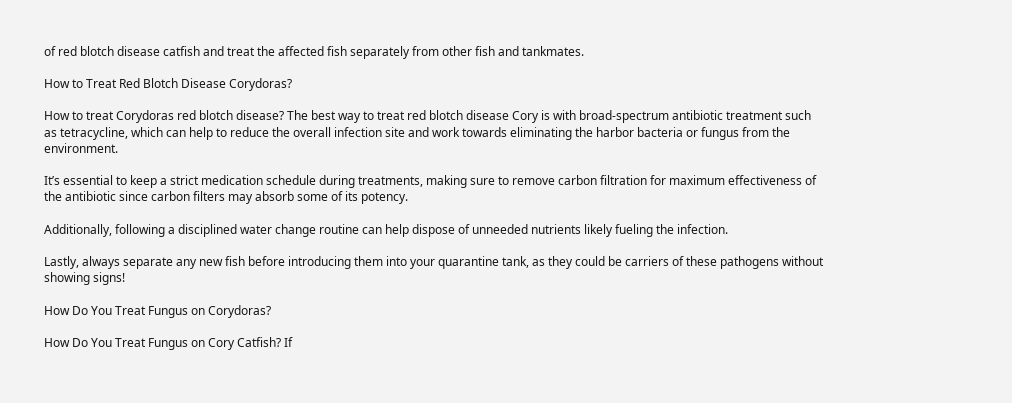of red blotch disease catfish and treat the affected fish separately from other fish and tankmates.

How to Treat Red Blotch Disease Corydoras?

How to treat Corydoras red blotch disease? The best way to treat red blotch disease Cory is with broad-spectrum antibiotic treatment such as tetracycline, which can help to reduce the overall infection site and work towards eliminating the harbor bacteria or fungus from the environment.

It’s essential to keep a strict medication schedule during treatments, making sure to remove carbon filtration for maximum effectiveness of the antibiotic since carbon filters may absorb some of its potency.

Additionally, following a disciplined water change routine can help dispose of unneeded nutrients likely fueling the infection.

Lastly, always separate any new fish before introducing them into your quarantine tank, as they could be carriers of these pathogens without showing signs!

How Do You Treat Fungus on Corydoras?

How Do You Treat Fungus on Cory Catfish? If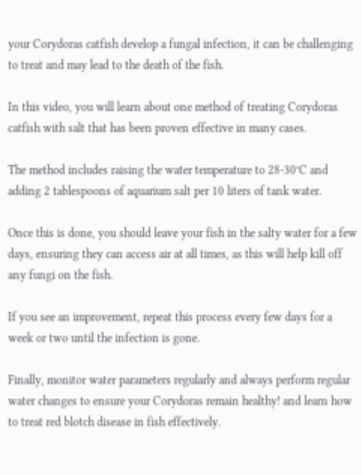your Corydoras catfish develop a fungal infection, it can be challenging to treat and may lead to the death of the fish.

In this video, you will learn about one method of treating Corydoras catfish with salt that has been proven effective in many cases.

The method includes raising the water temperature to 28-30°C and adding 2 tablespoons of aquarium salt per 10 liters of tank water.

Once this is done, you should leave your fish in the salty water for a few days, ensuring they can access air at all times, as this will help kill off any fungi on the fish.

If you see an improvement, repeat this process every few days for a week or two until the infection is gone.

Finally, monitor water parameters regularly and always perform regular water changes to ensure your Corydoras remain healthy! and learn how to treat red blotch disease in fish effectively.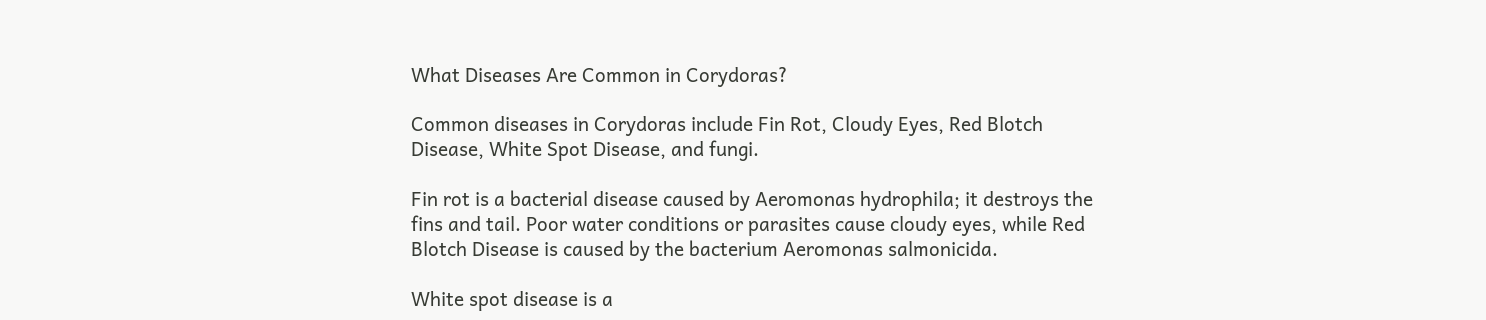What Diseases Are Common in Corydoras?

Common diseases in Corydoras include Fin Rot, Cloudy Eyes, Red Blotch Disease, White Spot Disease, and fungi.

Fin rot is a bacterial disease caused by Aeromonas hydrophila; it destroys the fins and tail. Poor water conditions or parasites cause cloudy eyes, while Red Blotch Disease is caused by the bacterium Aeromonas salmonicida.

White spot disease is a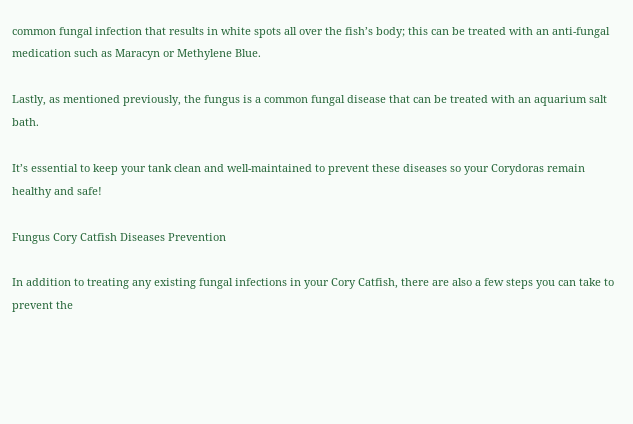common fungal infection that results in white spots all over the fish’s body; this can be treated with an anti-fungal medication such as Maracyn or Methylene Blue.

Lastly, as mentioned previously, the fungus is a common fungal disease that can be treated with an aquarium salt bath.

It’s essential to keep your tank clean and well-maintained to prevent these diseases so your Corydoras remain healthy and safe!

Fungus Cory Catfish Diseases Prevention

In addition to treating any existing fungal infections in your Cory Catfish, there are also a few steps you can take to prevent the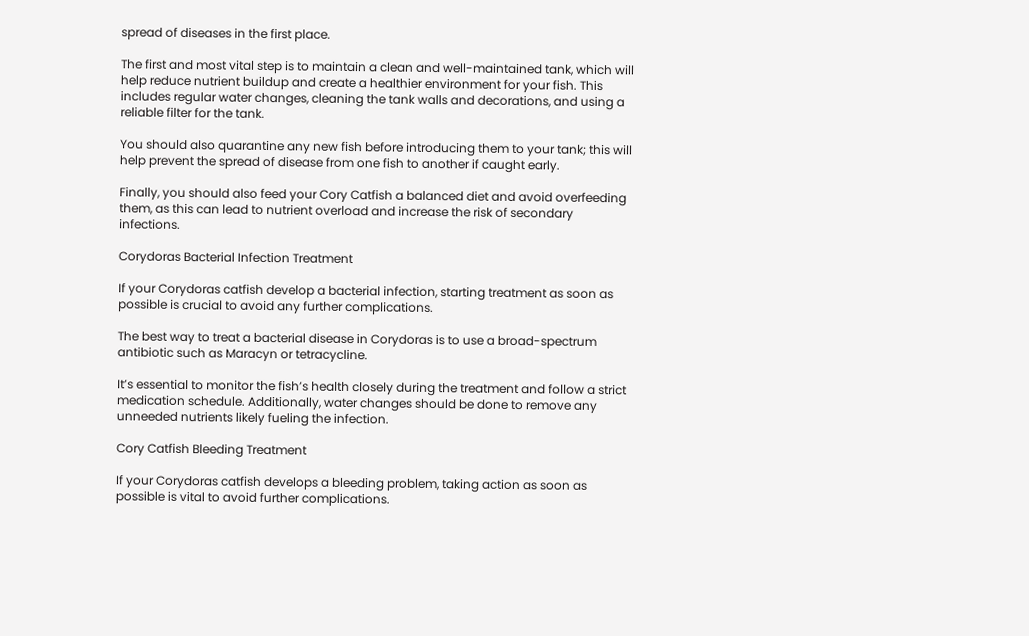spread of diseases in the first place.

The first and most vital step is to maintain a clean and well-maintained tank, which will help reduce nutrient buildup and create a healthier environment for your fish. This includes regular water changes, cleaning the tank walls and decorations, and using a reliable filter for the tank.

You should also quarantine any new fish before introducing them to your tank; this will help prevent the spread of disease from one fish to another if caught early.

Finally, you should also feed your Cory Catfish a balanced diet and avoid overfeeding them, as this can lead to nutrient overload and increase the risk of secondary infections.

Corydoras Bacterial Infection Treatment

If your Corydoras catfish develop a bacterial infection, starting treatment as soon as possible is crucial to avoid any further complications.

The best way to treat a bacterial disease in Corydoras is to use a broad-spectrum antibiotic such as Maracyn or tetracycline.

It’s essential to monitor the fish’s health closely during the treatment and follow a strict medication schedule. Additionally, water changes should be done to remove any unneeded nutrients likely fueling the infection.

Cory Catfish Bleeding Treatment

If your Corydoras catfish develops a bleeding problem, taking action as soon as possible is vital to avoid further complications.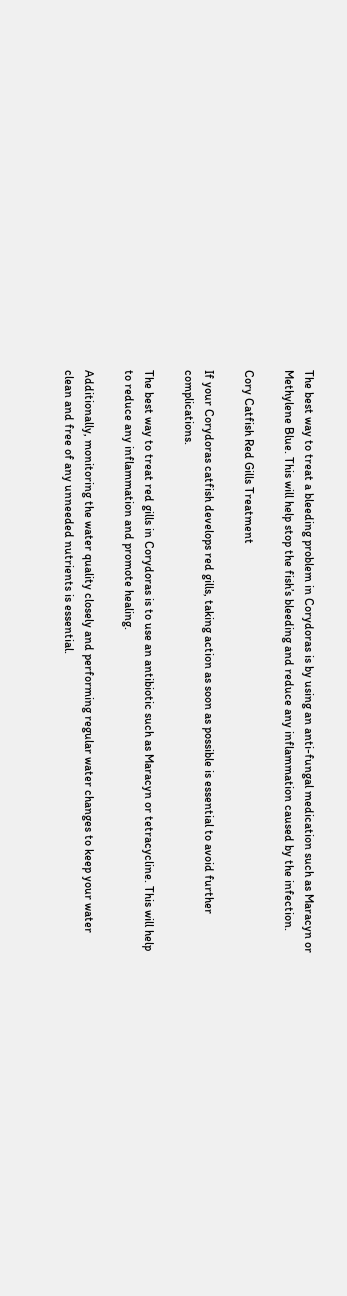The best way to treat a bleeding problem in Corydoras is by using an anti-fungal medication such as Maracyn or Methylene Blue. This will help stop the fish’s bleeding and reduce any inflammation caused by the infection.

Cory Catfish Red Gills Treatment

If your Corydoras catfish develops red gills, taking action as soon as possible is essential to avoid further complications.

The best way to treat red gills in Corydoras is to use an antibiotic such as Maracyn or tetracycline. This will help to reduce any inflammation and promote healing.

Additionally, monitoring the water quality closely and performing regular water changes to keep your water clean and free of any unneeded nutrients is essential.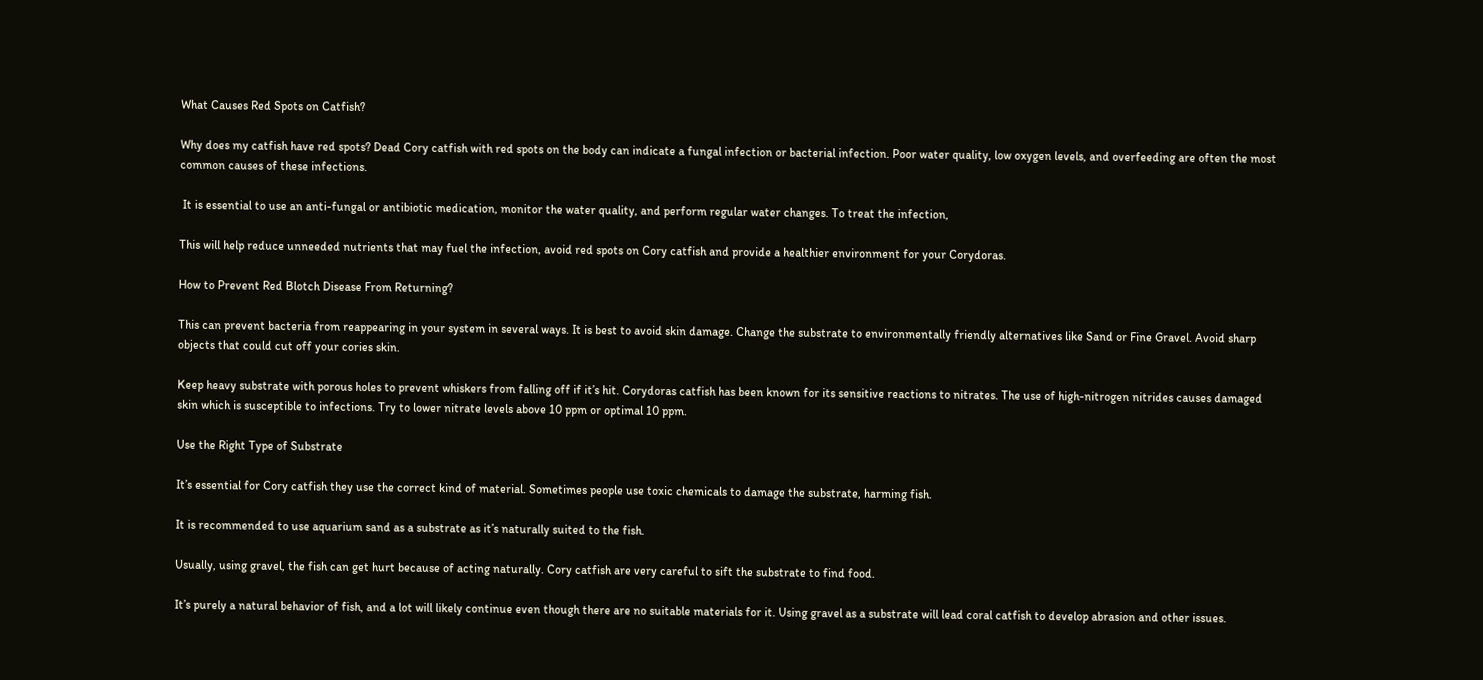What Causes Red Spots on Catfish?

Why does my catfish have red spots? Dead Cory catfish with red spots on the body can indicate a fungal infection or bacterial infection. Poor water quality, low oxygen levels, and overfeeding are often the most common causes of these infections.

 It is essential to use an anti-fungal or antibiotic medication, monitor the water quality, and perform regular water changes. To treat the infection,

This will help reduce unneeded nutrients that may fuel the infection, avoid red spots on Cory catfish and provide a healthier environment for your Corydoras.

How to Prevent Red Blotch Disease From Returning?

This can prevent bacteria from reappearing in your system in several ways. It is best to avoid skin damage. Change the substrate to environmentally friendly alternatives like Sand or Fine Gravel. Avoid sharp objects that could cut off your cories skin.

Keep heavy substrate with porous holes to prevent whiskers from falling off if it’s hit. Corydoras catfish has been known for its sensitive reactions to nitrates. The use of high-nitrogen nitrides causes damaged skin which is susceptible to infections. Try to lower nitrate levels above 10 ppm or optimal 10 ppm.

Use the Right Type of Substrate

It’s essential for Cory catfish they use the correct kind of material. Sometimes people use toxic chemicals to damage the substrate, harming fish.

It is recommended to use aquarium sand as a substrate as it’s naturally suited to the fish.

Usually, using gravel, the fish can get hurt because of acting naturally. Cory catfish are very careful to sift the substrate to find food.

It’s purely a natural behavior of fish, and a lot will likely continue even though there are no suitable materials for it. Using gravel as a substrate will lead coral catfish to develop abrasion and other issues.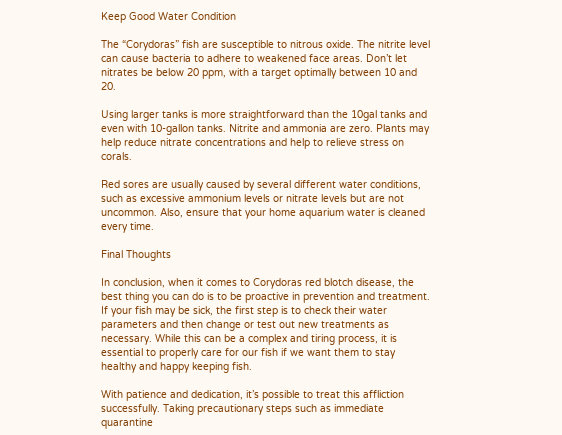Keep Good Water Condition

The “Corydoras” fish are susceptible to nitrous oxide. The nitrite level can cause bacteria to adhere to weakened face areas. Don’t let nitrates be below 20 ppm, with a target optimally between 10 and 20.

Using larger tanks is more straightforward than the 10gal tanks and even with 10-gallon tanks. Nitrite and ammonia are zero. Plants may help reduce nitrate concentrations and help to relieve stress on corals.

Red sores are usually caused by several different water conditions, such as excessive ammonium levels or nitrate levels but are not uncommon. Also, ensure that your home aquarium water is cleaned every time.

Final Thoughts

In conclusion, when it comes to Corydoras red blotch disease, the best thing you can do is to be proactive in prevention and treatment. If your fish may be sick, the first step is to check their water parameters and then change or test out new treatments as necessary. While this can be a complex and tiring process, it is essential to properly care for our fish if we want them to stay healthy and happy keeping fish.

With patience and dedication, it’s possible to treat this affliction successfully. Taking precautionary steps such as immediate quarantine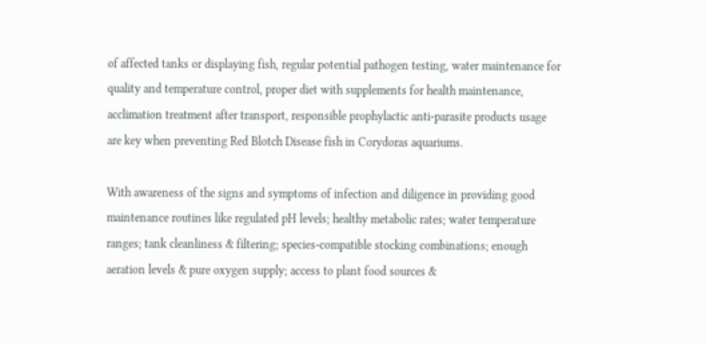of affected tanks or displaying fish, regular potential pathogen testing, water maintenance for quality and temperature control, proper diet with supplements for health maintenance, acclimation treatment after transport, responsible prophylactic anti-parasite products usage are key when preventing Red Blotch Disease fish in Corydoras aquariums.

With awareness of the signs and symptoms of infection and diligence in providing good maintenance routines like regulated pH levels; healthy metabolic rates; water temperature ranges; tank cleanliness & filtering; species-compatible stocking combinations; enough aeration levels & pure oxygen supply; access to plant food sources &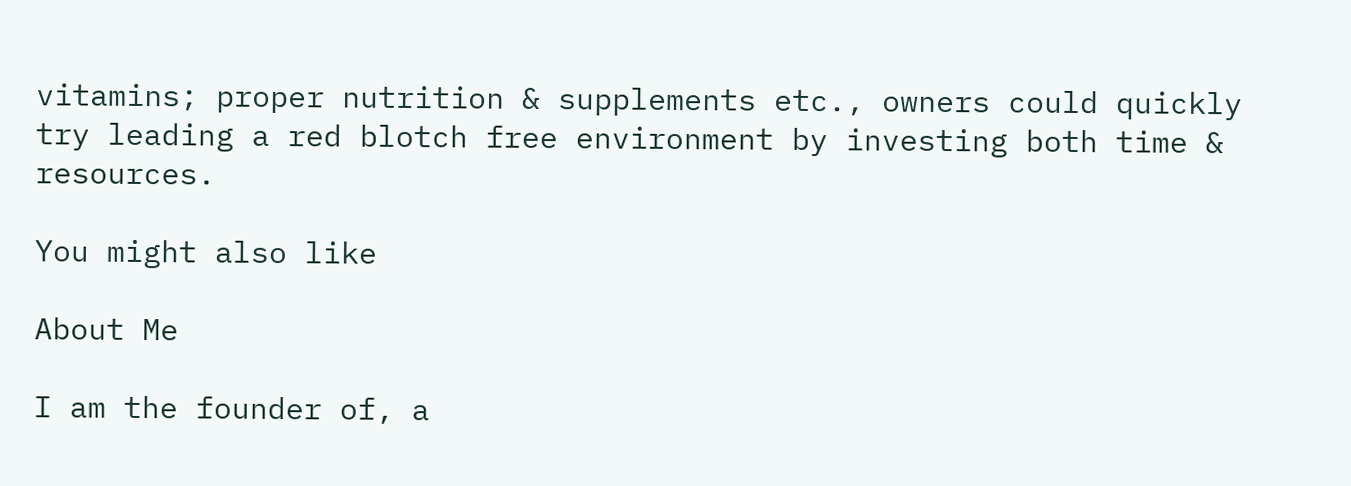vitamins; proper nutrition & supplements etc., owners could quickly try leading a red blotch free environment by investing both time & resources.

You might also like

About Me

I am the founder of, a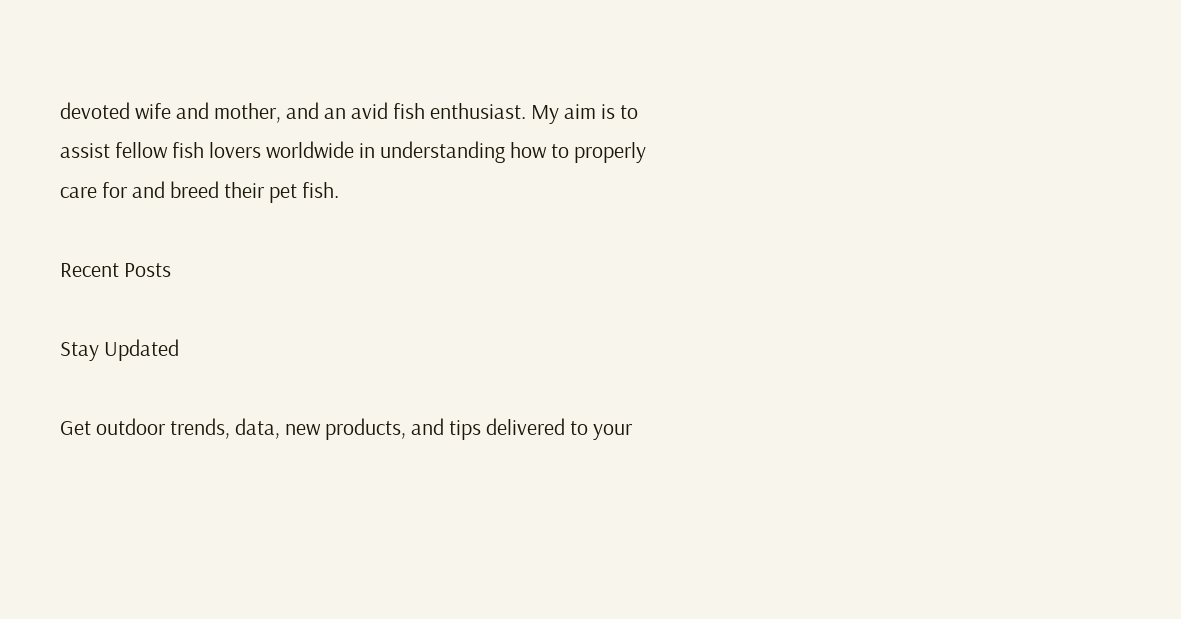devoted wife and mother, and an avid fish enthusiast. My aim is to assist fellow fish lovers worldwide in understanding how to properly care for and breed their pet fish.

Recent Posts

Stay Updated

Get outdoor trends, data, new products, and tips delivered to your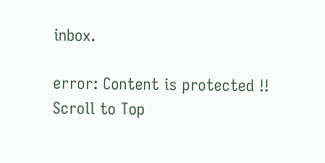inbox.

error: Content is protected !!
Scroll to Top